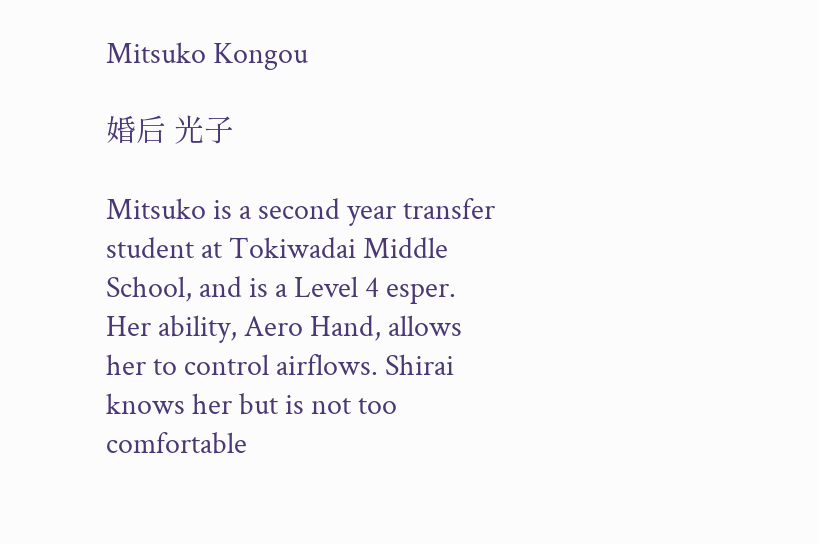Mitsuko Kongou

婚后 光子

Mitsuko is a second year transfer student at Tokiwadai Middle School, and is a Level 4 esper. Her ability, Aero Hand, allows her to control airflows. Shirai knows her but is not too comfortable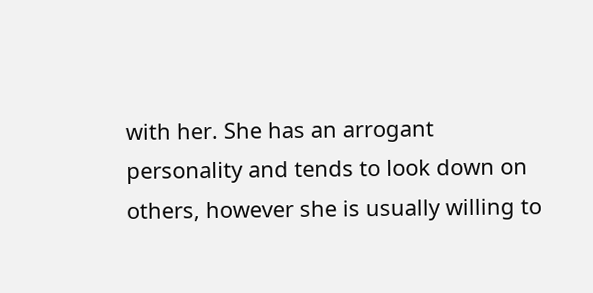with her. She has an arrogant personality and tends to look down on others, however she is usually willing to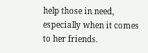help those in need, especially when it comes to her friends.